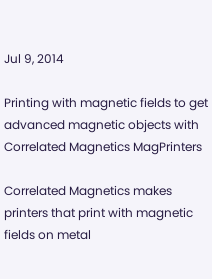Jul 9, 2014

Printing with magnetic fields to get advanced magnetic objects with Correlated Magnetics MagPrinters

Correlated Magnetics makes printers that print with magnetic fields on metal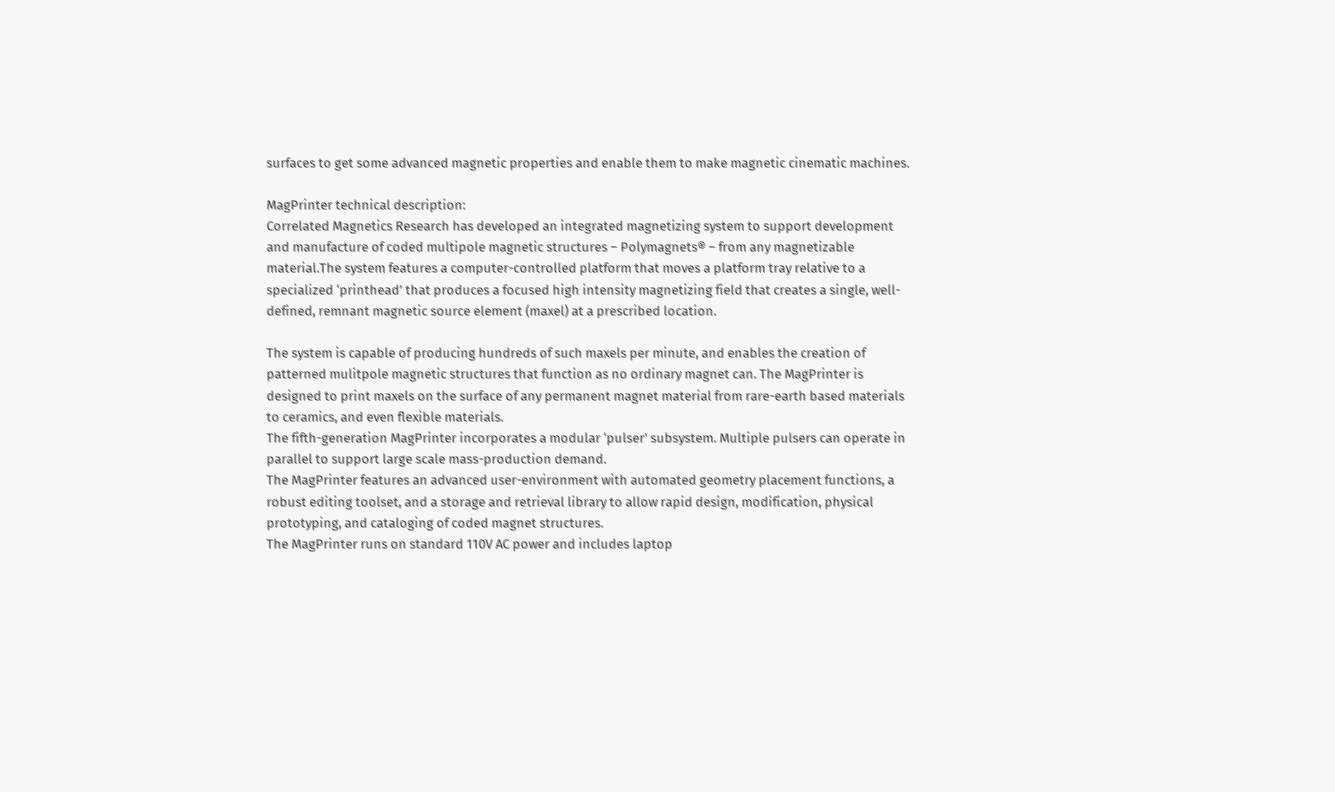surfaces to get some advanced magnetic properties and enable them to make magnetic cinematic machines.

MagPrinter technical description:
Correlated Magnetics Research has developed an integrated magnetizing system to support development and manufacture of coded multipole magnetic structures – Polymagnets® – from any magnetizable material.The system features a computer-controlled platform that moves a platform tray relative to a specialized ‘printhead’ that produces a focused high intensity magnetizing field that creates a single, well-defined, remnant magnetic source element (maxel) at a prescribed location.

The system is capable of producing hundreds of such maxels per minute, and enables the creation of patterned mulitpole magnetic structures that function as no ordinary magnet can. The MagPrinter is designed to print maxels on the surface of any permanent magnet material from rare-earth based materials to ceramics, and even flexible materials.
The fifth-generation MagPrinter incorporates a modular ‘pulser’ subsystem. Multiple pulsers can operate in parallel to support large scale mass-production demand.
The MagPrinter features an advanced user-environment with automated geometry placement functions, a robust editing toolset, and a storage and retrieval library to allow rapid design, modification, physical prototyping, and cataloging of coded magnet structures.
The MagPrinter runs on standard 110V AC power and includes laptop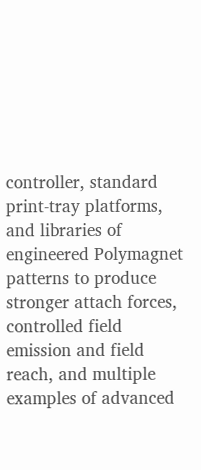controller, standard print-tray platforms, and libraries of engineered Polymagnet patterns to produce stronger attach forces, controlled field emission and field reach, and multiple examples of advanced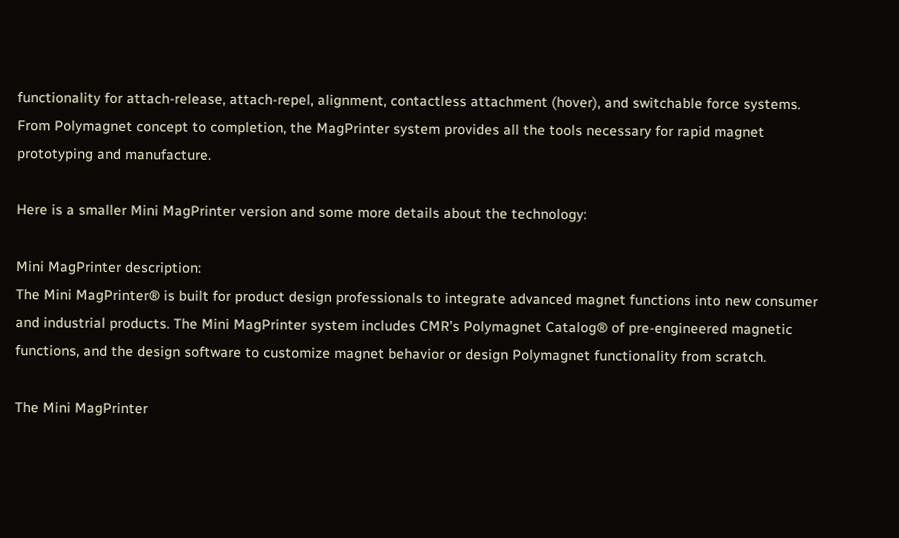functionality for attach-release, attach-repel, alignment, contactless attachment (hover), and switchable force systems.
From Polymagnet concept to completion, the MagPrinter system provides all the tools necessary for rapid magnet prototyping and manufacture.

Here is a smaller Mini MagPrinter version and some more details about the technology:

Mini MagPrinter description:
The Mini MagPrinter® is built for product design professionals to integrate advanced magnet functions into new consumer and industrial products. The Mini MagPrinter system includes CMR’s Polymagnet Catalog® of pre-engineered magnetic functions, and the design software to customize magnet behavior or design Polymagnet functionality from scratch.

The Mini MagPrinter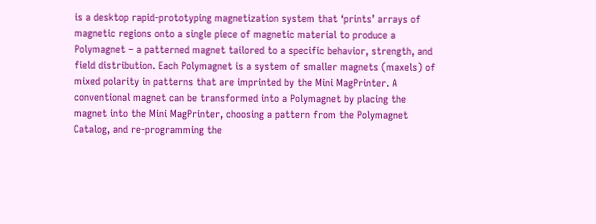is a desktop rapid-prototyping magnetization system that ‘prints’ arrays of magnetic regions onto a single piece of magnetic material to produce a Polymagnet – a patterned magnet tailored to a specific behavior, strength, and field distribution. Each Polymagnet is a system of smaller magnets (maxels) of mixed polarity in patterns that are imprinted by the Mini MagPrinter. A conventional magnet can be transformed into a Polymagnet by placing the magnet into the Mini MagPrinter, choosing a pattern from the Polymagnet Catalog, and re-programming the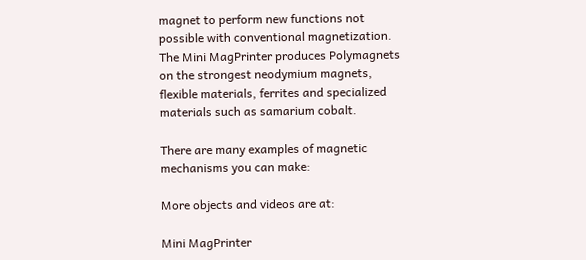magnet to perform new functions not possible with conventional magnetization. The Mini MagPrinter produces Polymagnets on the strongest neodymium magnets, flexible materials, ferrites and specialized materials such as samarium cobalt.

There are many examples of magnetic mechanisms you can make:

More objects and videos are at:

Mini MagPrinter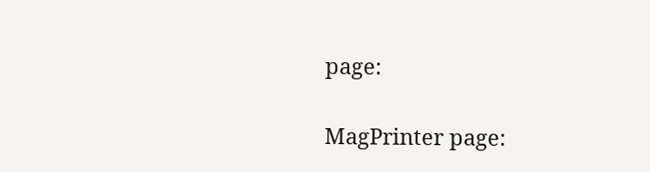page:

MagPrinter page: